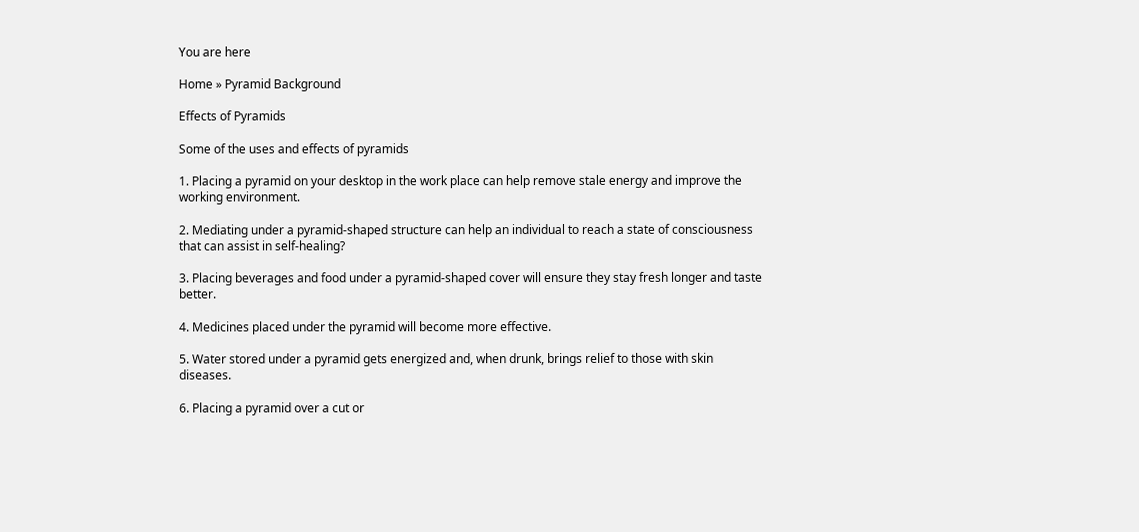You are here

Home » Pyramid Background

Effects of Pyramids

Some of the uses and effects of pyramids

1. Placing a pyramid on your desktop in the work place can help remove stale energy and improve the working environment.

2. Mediating under a pyramid-shaped structure can help an individual to reach a state of consciousness that can assist in self-healing?

3. Placing beverages and food under a pyramid-shaped cover will ensure they stay fresh longer and taste better.

4. Medicines placed under the pyramid will become more effective.

5. Water stored under a pyramid gets energized and, when drunk, brings relief to those with skin diseases.

6. Placing a pyramid over a cut or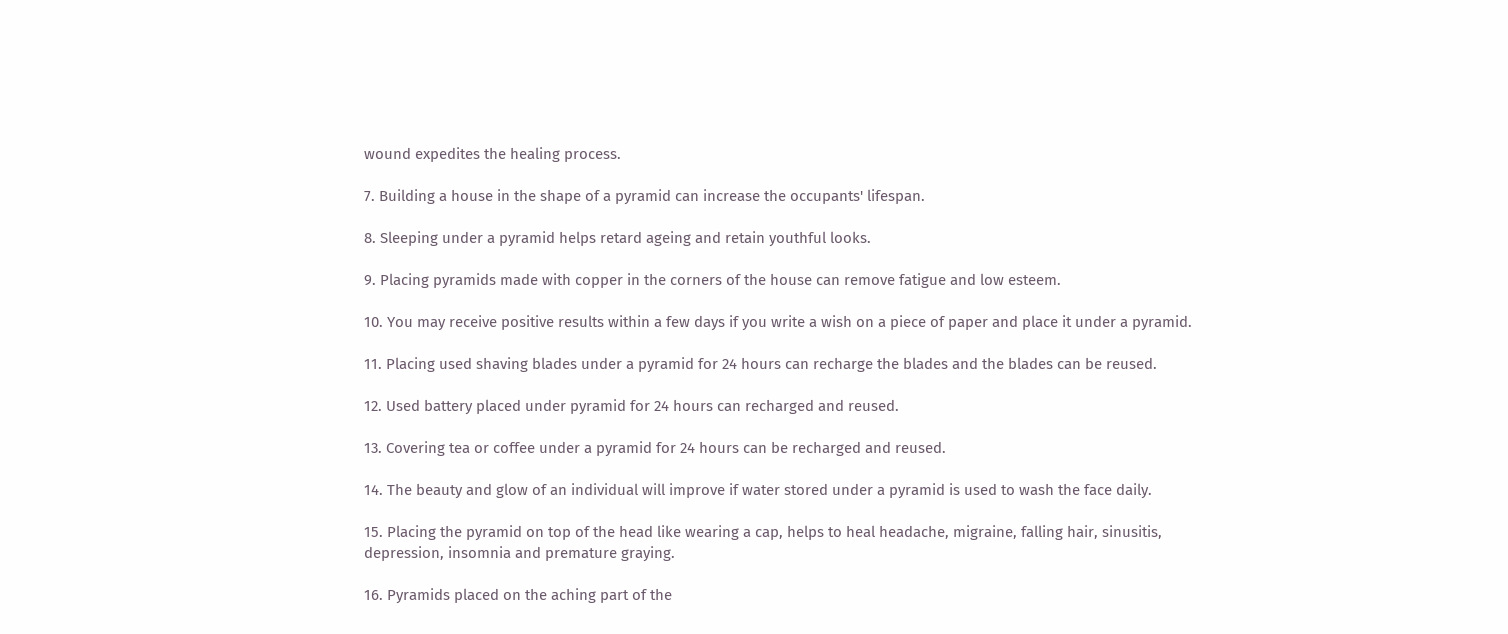wound expedites the healing process.

7. Building a house in the shape of a pyramid can increase the occupants' lifespan.

8. Sleeping under a pyramid helps retard ageing and retain youthful looks.

9. Placing pyramids made with copper in the corners of the house can remove fatigue and low esteem.

10. You may receive positive results within a few days if you write a wish on a piece of paper and place it under a pyramid.

11. Placing used shaving blades under a pyramid for 24 hours can recharge the blades and the blades can be reused.

12. Used battery placed under pyramid for 24 hours can recharged and reused.

13. Covering tea or coffee under a pyramid for 24 hours can be recharged and reused.

14. The beauty and glow of an individual will improve if water stored under a pyramid is used to wash the face daily.

15. Placing the pyramid on top of the head like wearing a cap, helps to heal headache, migraine, falling hair, sinusitis, depression, insomnia and premature graying.

16. Pyramids placed on the aching part of the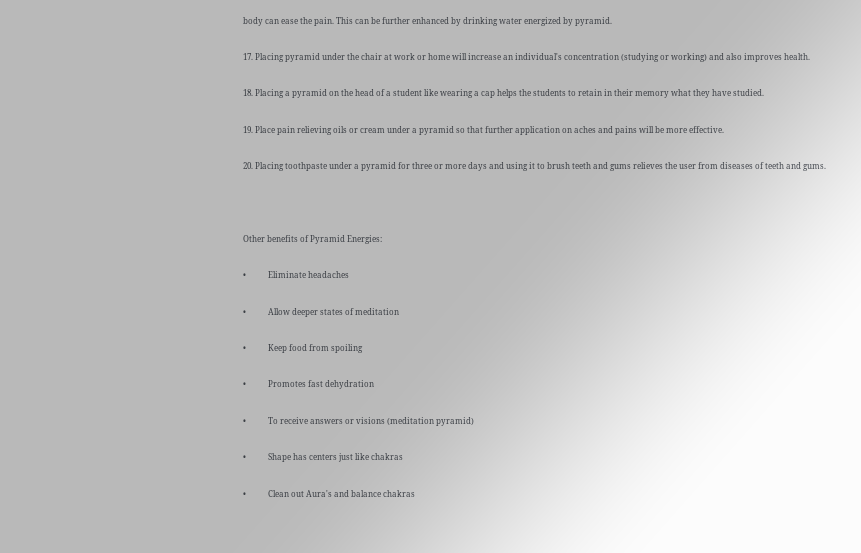body can ease the pain. This can be further enhanced by drinking water energized by pyramid.

17. Placing pyramid under the chair at work or home will increase an individual's concentration (studying or working) and also improves health.

18. Placing a pyramid on the head of a student like wearing a cap helps the students to retain in their memory what they have studied.

19. Place pain relieving oils or cream under a pyramid so that further application on aches and pains will be more effective.

20. Placing toothpaste under a pyramid for three or more days and using it to brush teeth and gums relieves the user from diseases of teeth and gums.



Other benefits of Pyramid Energies:

•           Eliminate headaches

•           Allow deeper states of meditation

•           Keep food from spoiling

•           Promotes fast dehydration

•           To receive answers or visions (meditation pyramid)

•           Shape has centers just like chakras

•           Clean out Aura's and balance chakras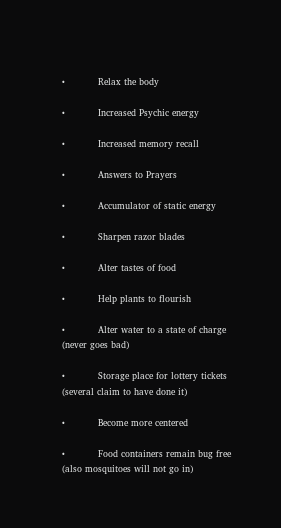•           Relax the body

•           Increased Psychic energy

•           Increased memory recall

•           Answers to Prayers

•           Accumulator of static energy

•           Sharpen razor blades

•           Alter tastes of food

•           Help plants to flourish

•           Alter water to a state of charge (never goes bad)

•           Storage place for lottery tickets (several claim to have done it)

•           Become more centered

•           Food containers remain bug free (also mosquitoes will not go in)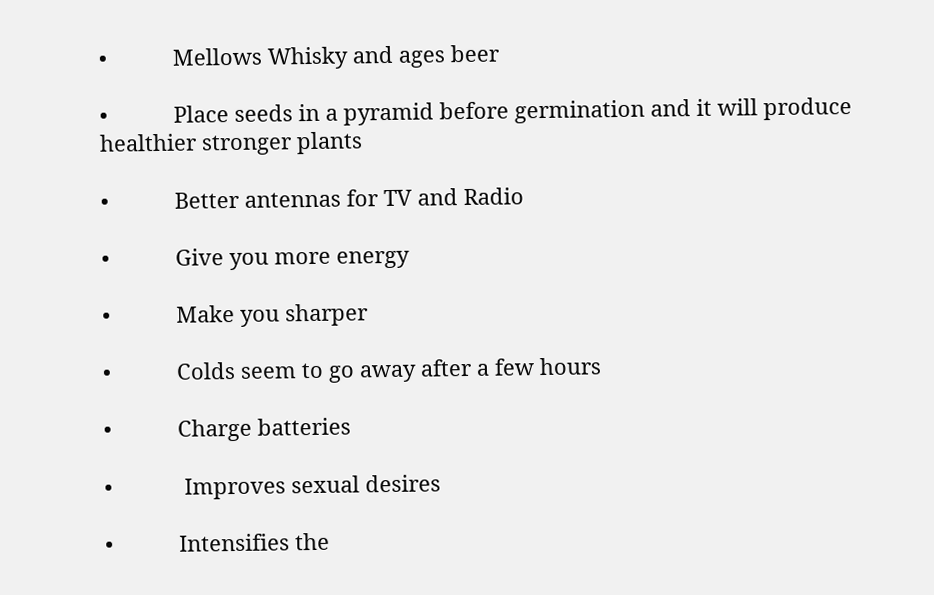•           Mellows Whisky and ages beer

•           Place seeds in a pyramid before germination and it will produce healthier stronger plants

•           Better antennas for TV and Radio

•           Give you more energy

•           Make you sharper

•           Colds seem to go away after a few hours

•           Charge batteries

•            Improves sexual desires

•           Intensifies the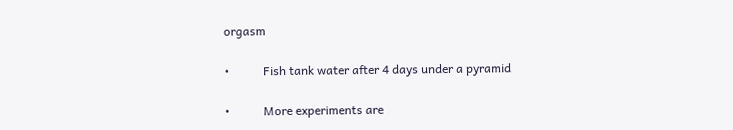orgasm

•           Fish tank water after 4 days under a pyramid

•           More experiments are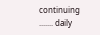continuing ....... daily